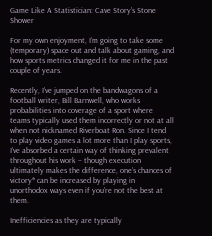Game Like A Statistician: Cave Story’s Stone Shower

For my own enjoyment, I’m going to take some (temporary) space out and talk about gaming, and how sports metrics changed it for me in the past couple of years.

Recently, I’ve jumped on the bandwagons of a football writer, Bill Barnwell, who works probabilities into coverage of a sport where teams typically used them incorrectly or not at all when not nicknamed Riverboat Ron. Since I tend to play video games a lot more than I play sports, I’ve absorbed a certain way of thinking prevalent throughout his work – though execution ultimately makes the difference, one’s chances of victory* can be increased by playing in unorthodox ways even if you’re not the best at them.

Inefficiencies as they are typically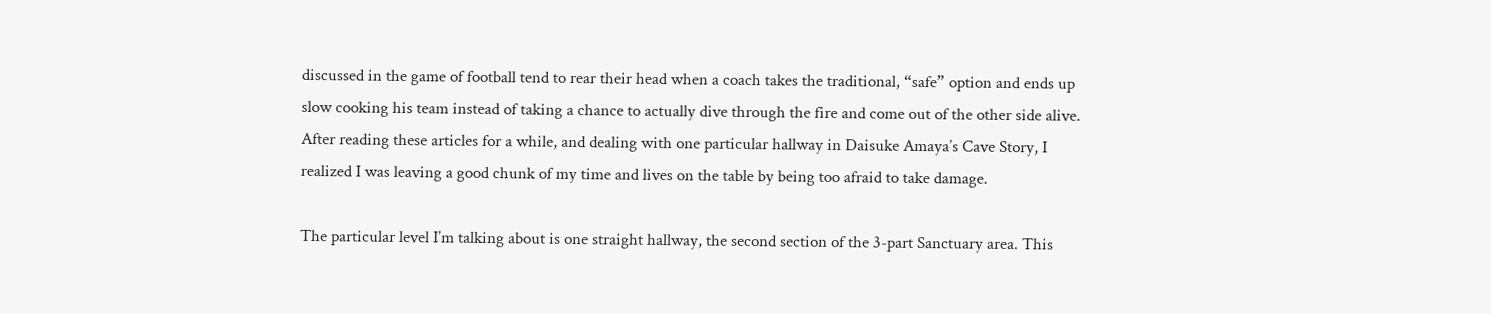discussed in the game of football tend to rear their head when a coach takes the traditional, “safe” option and ends up slow cooking his team instead of taking a chance to actually dive through the fire and come out of the other side alive. After reading these articles for a while, and dealing with one particular hallway in Daisuke Amaya’s Cave Story, I realized I was leaving a good chunk of my time and lives on the table by being too afraid to take damage.

The particular level I’m talking about is one straight hallway, the second section of the 3-part Sanctuary area. This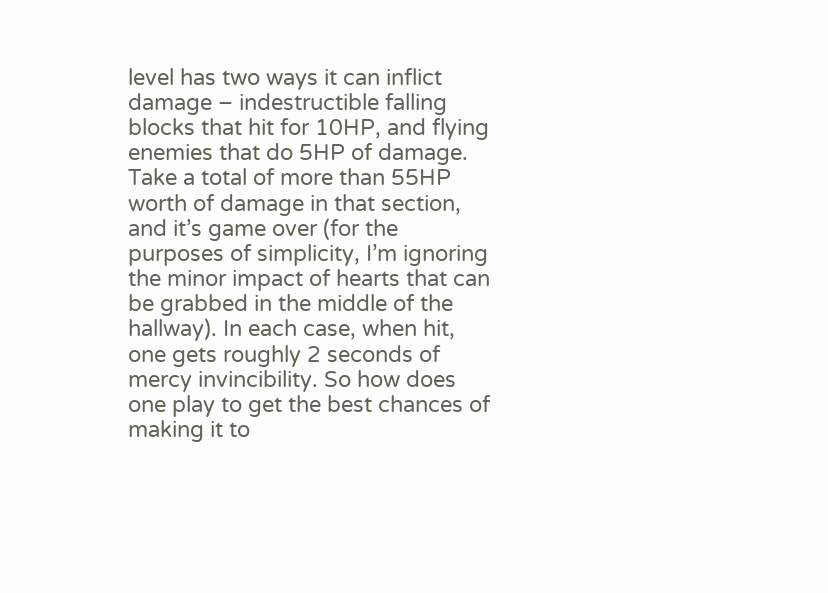level has two ways it can inflict damage – indestructible falling blocks that hit for 10HP, and flying enemies that do 5HP of damage. Take a total of more than 55HP worth of damage in that section, and it’s game over (for the purposes of simplicity, I’m ignoring the minor impact of hearts that can be grabbed in the middle of the hallway). In each case, when hit, one gets roughly 2 seconds of mercy invincibility. So how does one play to get the best chances of making it to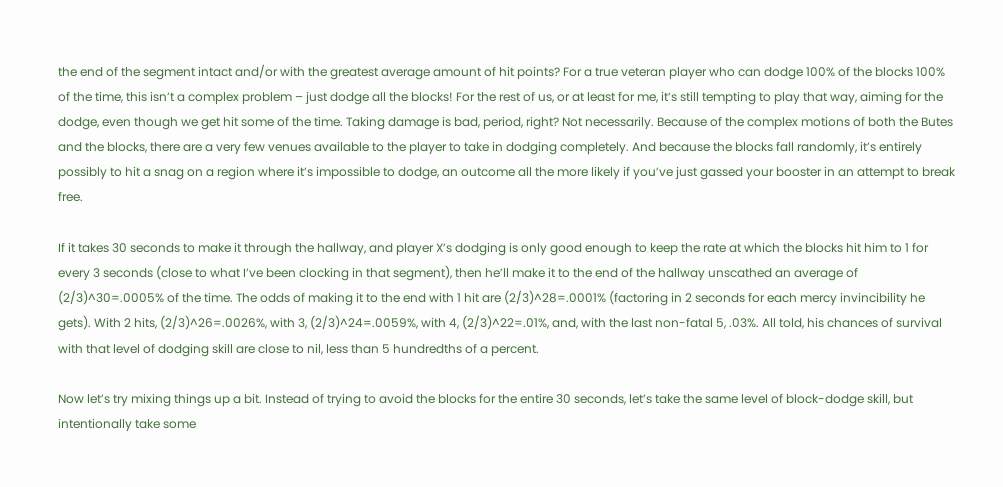the end of the segment intact and/or with the greatest average amount of hit points? For a true veteran player who can dodge 100% of the blocks 100% of the time, this isn’t a complex problem – just dodge all the blocks! For the rest of us, or at least for me, it’s still tempting to play that way, aiming for the dodge, even though we get hit some of the time. Taking damage is bad, period, right? Not necessarily. Because of the complex motions of both the Butes and the blocks, there are a very few venues available to the player to take in dodging completely. And because the blocks fall randomly, it’s entirely possibly to hit a snag on a region where it’s impossible to dodge, an outcome all the more likely if you’ve just gassed your booster in an attempt to break free.

If it takes 30 seconds to make it through the hallway, and player X’s dodging is only good enough to keep the rate at which the blocks hit him to 1 for every 3 seconds (close to what I’ve been clocking in that segment), then he’ll make it to the end of the hallway unscathed an average of (2/3)^30=.0005% of the time. The odds of making it to the end with 1 hit are (2/3)^28=.0001% (factoring in 2 seconds for each mercy invincibility he gets). With 2 hits, (2/3)^26=.0026%, with 3, (2/3)^24=.0059%, with 4, (2/3)^22=.01%, and, with the last non-fatal 5, .03%. All told, his chances of survival with that level of dodging skill are close to nil, less than 5 hundredths of a percent.

Now let’s try mixing things up a bit. Instead of trying to avoid the blocks for the entire 30 seconds, let’s take the same level of block-dodge skill, but intentionally take some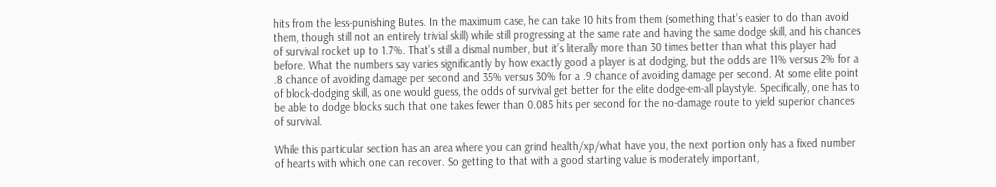hits from the less-punishing Butes. In the maximum case, he can take 10 hits from them (something that’s easier to do than avoid them, though still not an entirely trivial skill) while still progressing at the same rate and having the same dodge skill, and his chances of survival rocket up to 1.7%. That’s still a dismal number, but it’s literally more than 30 times better than what this player had before. What the numbers say varies significantly by how exactly good a player is at dodging, but the odds are 11% versus 2% for a .8 chance of avoiding damage per second and 35% versus 30% for a .9 chance of avoiding damage per second. At some elite point of block-dodging skill, as one would guess, the odds of survival get better for the elite dodge-em-all playstyle. Specifically, one has to be able to dodge blocks such that one takes fewer than 0.085 hits per second for the no-damage route to yield superior chances of survival.

While this particular section has an area where you can grind health/xp/what have you, the next portion only has a fixed number of hearts with which one can recover. So getting to that with a good starting value is moderately important,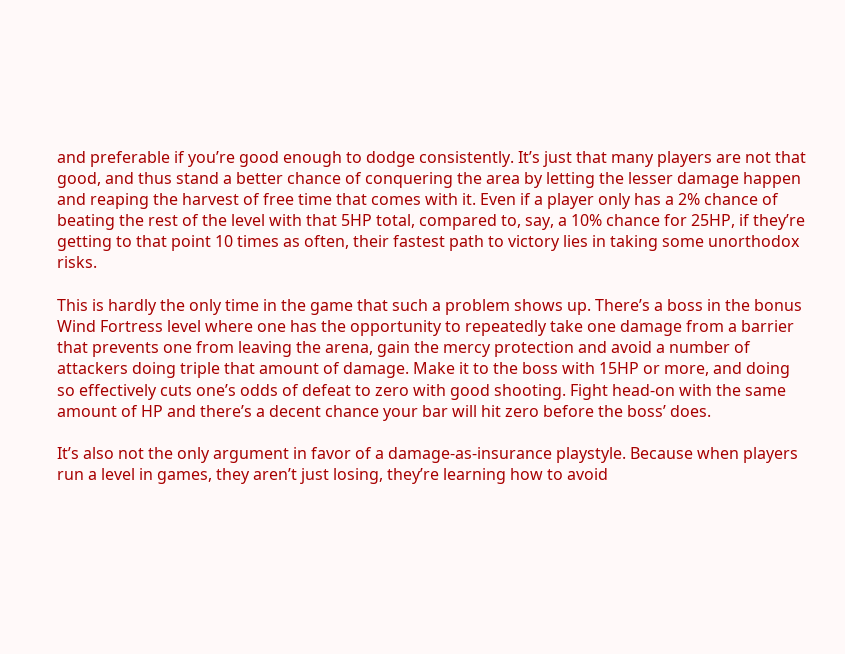and preferable if you’re good enough to dodge consistently. It’s just that many players are not that good, and thus stand a better chance of conquering the area by letting the lesser damage happen and reaping the harvest of free time that comes with it. Even if a player only has a 2% chance of beating the rest of the level with that 5HP total, compared to, say, a 10% chance for 25HP, if they’re getting to that point 10 times as often, their fastest path to victory lies in taking some unorthodox risks.

This is hardly the only time in the game that such a problem shows up. There’s a boss in the bonus Wind Fortress level where one has the opportunity to repeatedly take one damage from a barrier that prevents one from leaving the arena, gain the mercy protection and avoid a number of attackers doing triple that amount of damage. Make it to the boss with 15HP or more, and doing so effectively cuts one’s odds of defeat to zero with good shooting. Fight head-on with the same amount of HP and there’s a decent chance your bar will hit zero before the boss’ does.

It’s also not the only argument in favor of a damage-as-insurance playstyle. Because when players run a level in games, they aren’t just losing, they’re learning how to avoid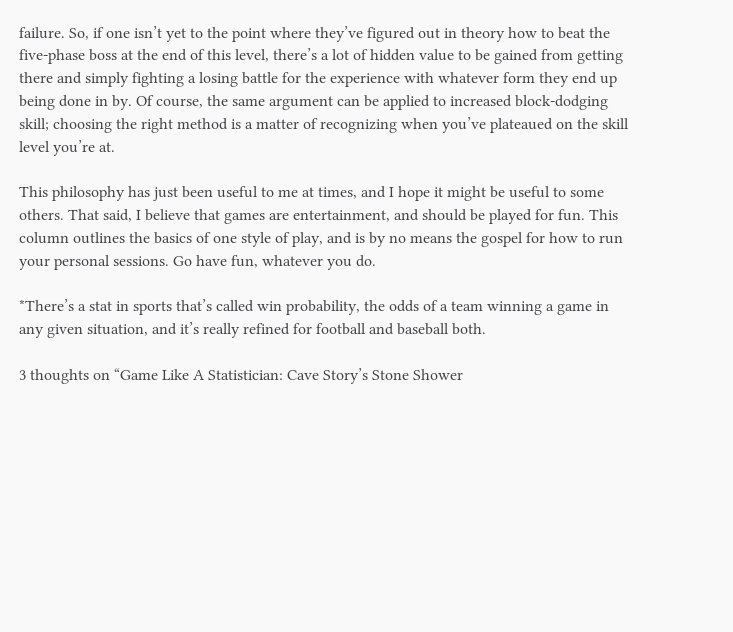failure. So, if one isn’t yet to the point where they’ve figured out in theory how to beat the five-phase boss at the end of this level, there’s a lot of hidden value to be gained from getting there and simply fighting a losing battle for the experience with whatever form they end up being done in by. Of course, the same argument can be applied to increased block-dodging skill; choosing the right method is a matter of recognizing when you’ve plateaued on the skill level you’re at.

This philosophy has just been useful to me at times, and I hope it might be useful to some others. That said, I believe that games are entertainment, and should be played for fun. This column outlines the basics of one style of play, and is by no means the gospel for how to run your personal sessions. Go have fun, whatever you do.

*There’s a stat in sports that’s called win probability, the odds of a team winning a game in any given situation, and it’s really refined for football and baseball both.

3 thoughts on “Game Like A Statistician: Cave Story’s Stone Shower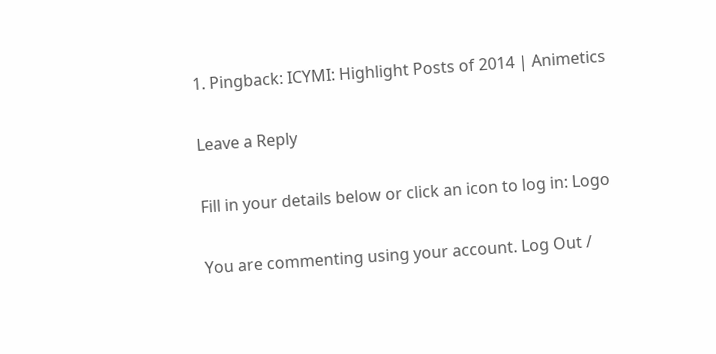1. Pingback: ICYMI: Highlight Posts of 2014 | Animetics

Leave a Reply

Fill in your details below or click an icon to log in: Logo

You are commenting using your account. Log Out /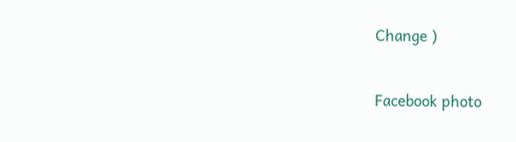Change )

Facebook photo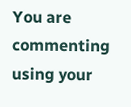You are commenting using your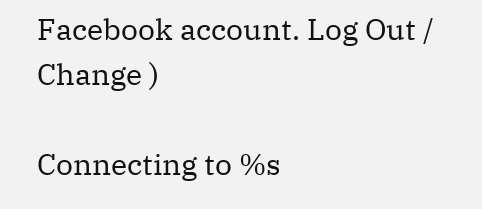Facebook account. Log Out /  Change )

Connecting to %s